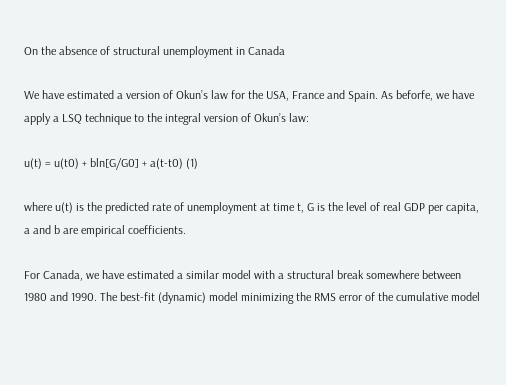On the absence of structural unemployment in Canada

We have estimated a version of Okun’s law for the USA, France and Spain. As beforfe, we have apply a LSQ technique to the integral version of Okun’s law:

u(t) = u(t0) + bln[G/G0] + a(t-t0) (1)

where u(t) is the predicted rate of unemployment at time t, G is the level of real GDP per capita, a and b are empirical coefficients.

For Canada, we have estimated a similar model with a structural break somewhere between 1980 and 1990. The best-fit (dynamic) model minimizing the RMS error of the cumulative model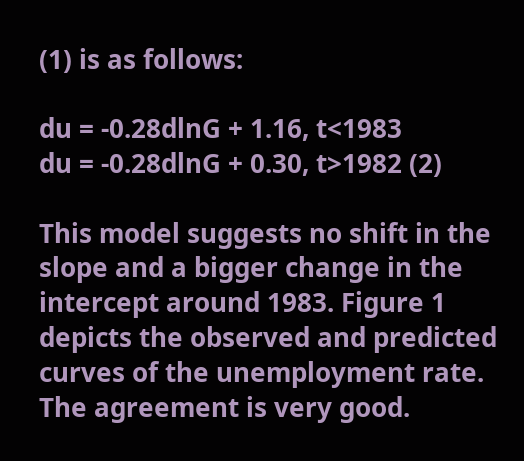(1) is as follows:

du = -0.28dlnG + 1.16, t<1983
du = -0.28dlnG + 0.30, t>1982 (2)

This model suggests no shift in the slope and a bigger change in the intercept around 1983. Figure 1 depicts the observed and predicted curves of the unemployment rate. The agreement is very good.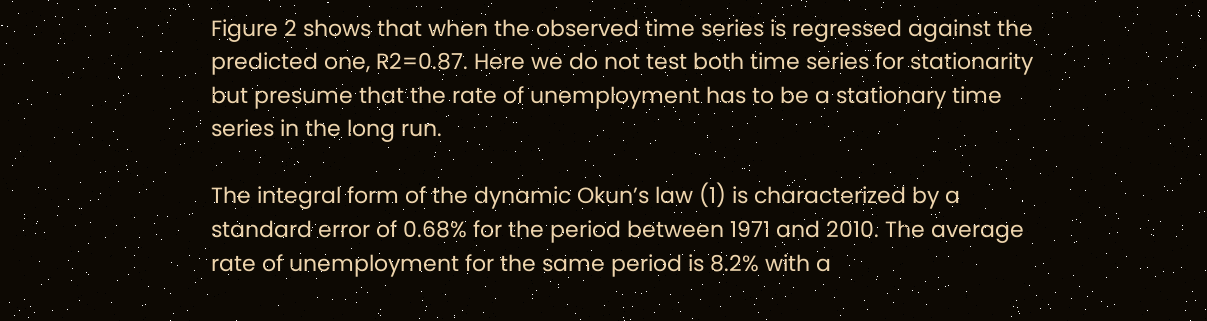Figure 2 shows that when the observed time series is regressed against the predicted one, R2=0.87. Here we do not test both time series for stationarity but presume that the rate of unemployment has to be a stationary time series in the long run.

The integral form of the dynamic Okun’s law (1) is characterized by a standard error of 0.68% for the period between 1971 and 2010. The average rate of unemployment for the same period is 8.2% with a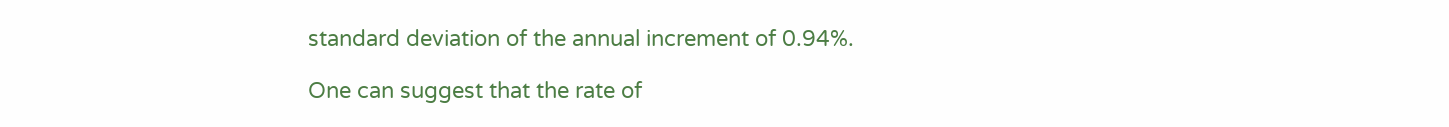standard deviation of the annual increment of 0.94%.

One can suggest that the rate of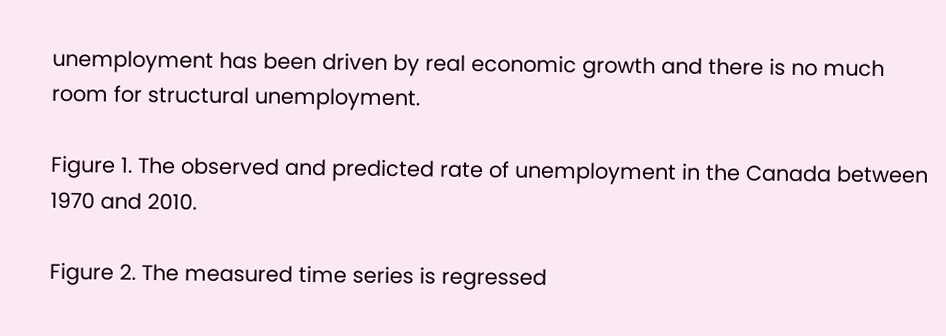unemployment has been driven by real economic growth and there is no much room for structural unemployment.

Figure 1. The observed and predicted rate of unemployment in the Canada between 1970 and 2010.

Figure 2. The measured time series is regressed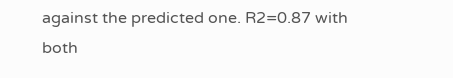against the predicted one. R2=0.87 with both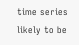time series likely to be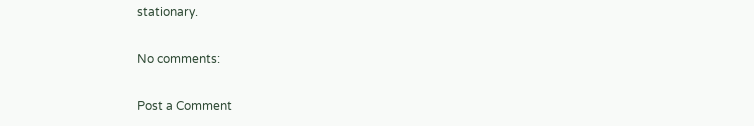stationary.

No comments:

Post a Comment